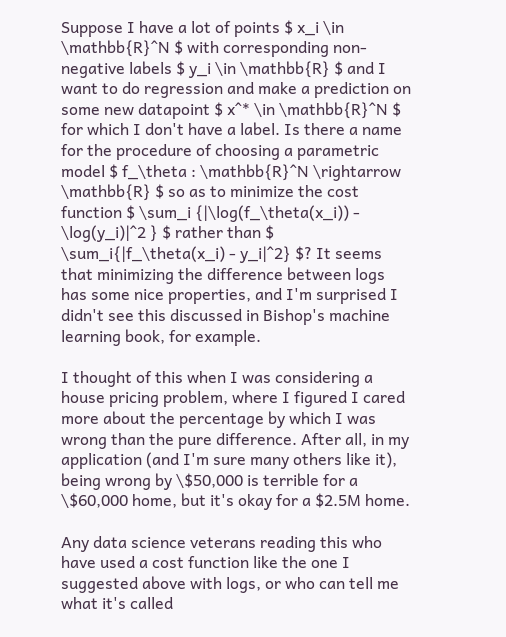Suppose I have a lot of points $ x_i \in \mathbb{R}^N $ with corresponding non-negative labels $ y_i \in \mathbb{R} $ and I want to do regression and make a prediction on some new datapoint $ x^* \in \mathbb{R}^N $ for which I don't have a label. Is there a name for the procedure of choosing a parametric model $ f_\theta : \mathbb{R}^N \rightarrow \mathbb{R} $ so as to minimize the cost function $ \sum_i {|\log(f_\theta(x_i)) - \log(y_i)|^2 } $ rather than $ \sum_i{|f_\theta(x_i) - y_i|^2} $? It seems that minimizing the difference between logs has some nice properties, and I'm surprised I didn't see this discussed in Bishop's machine learning book, for example.

I thought of this when I was considering a house pricing problem, where I figured I cared more about the percentage by which I was wrong than the pure difference. After all, in my application (and I'm sure many others like it), being wrong by \$50,000 is terrible for a \$60,000 home, but it's okay for a $2.5M home.

Any data science veterans reading this who have used a cost function like the one I suggested above with logs, or who can tell me what it's called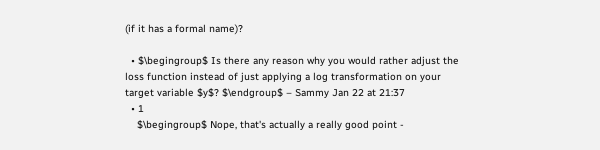(if it has a formal name)?

  • $\begingroup$ Is there any reason why you would rather adjust the loss function instead of just applying a log transformation on your target variable $y$? $\endgroup$ – Sammy Jan 22 at 21:37
  • 1
    $\begingroup$ Nope, that's actually a really good point -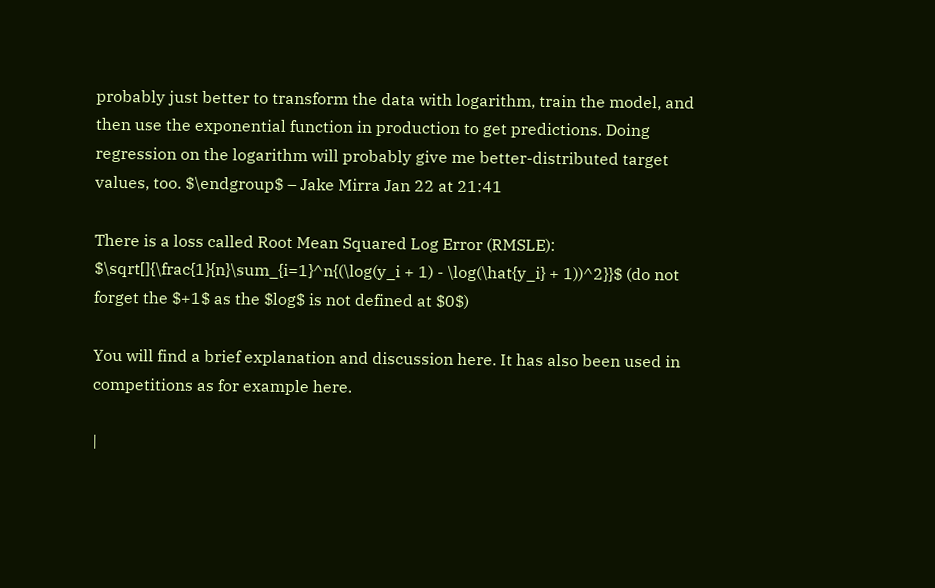probably just better to transform the data with logarithm, train the model, and then use the exponential function in production to get predictions. Doing regression on the logarithm will probably give me better-distributed target values, too. $\endgroup$ – Jake Mirra Jan 22 at 21:41

There is a loss called Root Mean Squared Log Error (RMSLE): $\sqrt[]{\frac{1}{n}\sum_{i=1}^n{(\log(y_i + 1) - \log(\hat{y_i} + 1))^2}}$ (do not forget the $+1$ as the $log$ is not defined at $0$)

You will find a brief explanation and discussion here. It has also been used in competitions as for example here.

|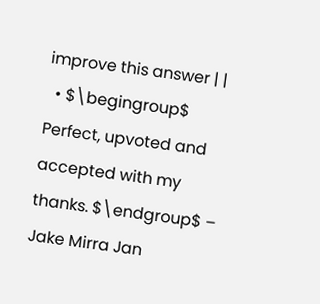improve this answer | |
  • $\begingroup$ Perfect, upvoted and accepted with my thanks. $\endgroup$ – Jake Mirra Jan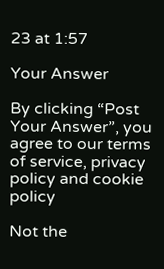23 at 1:57

Your Answer

By clicking “Post Your Answer”, you agree to our terms of service, privacy policy and cookie policy

Not the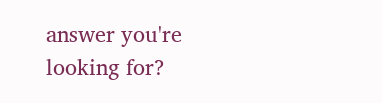answer you're looking for?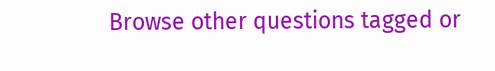Browse other questions tagged or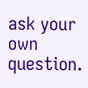ask your own question.